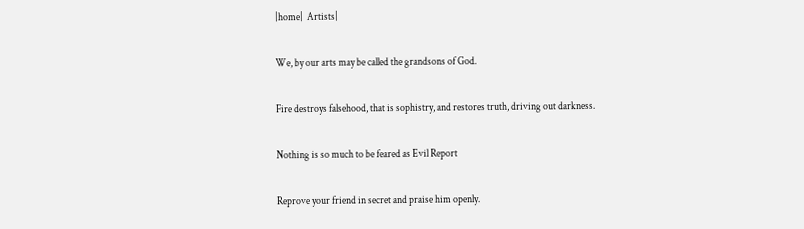|home|  Artists|

We, by our arts may be called the grandsons of God.

Fire destroys falsehood, that is sophistry, and restores truth, driving out darkness.

Nothing is so much to be feared as Evil Report

Reprove your friend in secret and praise him openly.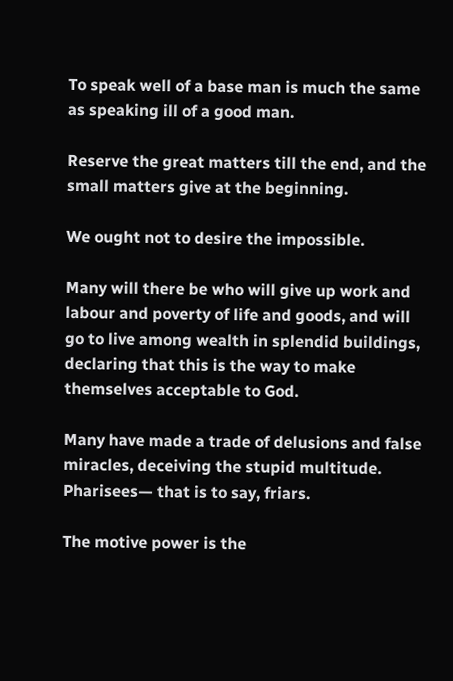To speak well of a base man is much the same as speaking ill of a good man.

Reserve the great matters till the end, and the small matters give at the beginning.

We ought not to desire the impossible.

Many will there be who will give up work and labour and poverty of life and goods, and will go to live among wealth in splendid buildings, declaring that this is the way to make themselves acceptable to God.

Many have made a trade of delusions and false miracles, deceiving the stupid multitude. Pharisees— that is to say, friars.

The motive power is the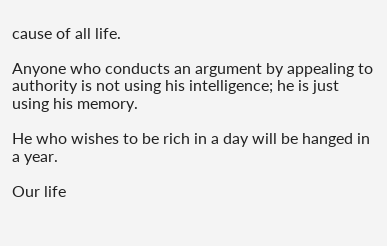cause of all life.

Anyone who conducts an argument by appealing to authority is not using his intelligence; he is just using his memory.

He who wishes to be rich in a day will be hanged in a year.

Our life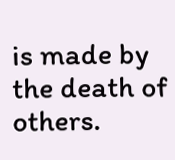is made by the death of others.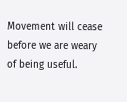Movement will cease before we are weary of being useful.